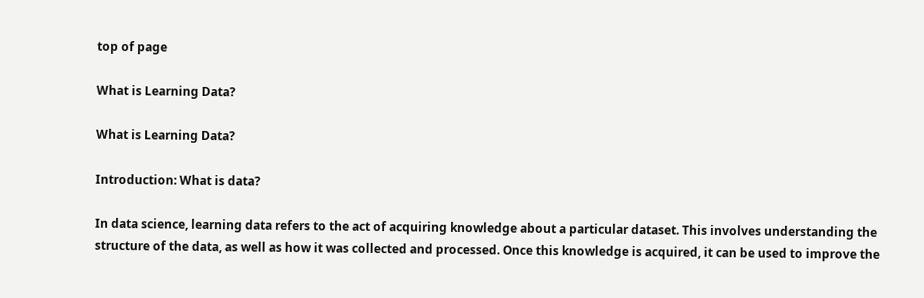top of page

What is Learning Data?

What is Learning Data?

Introduction: What is data?

In data science, learning data refers to the act of acquiring knowledge about a particular dataset. This involves understanding the structure of the data, as well as how it was collected and processed. Once this knowledge is acquired, it can be used to improve the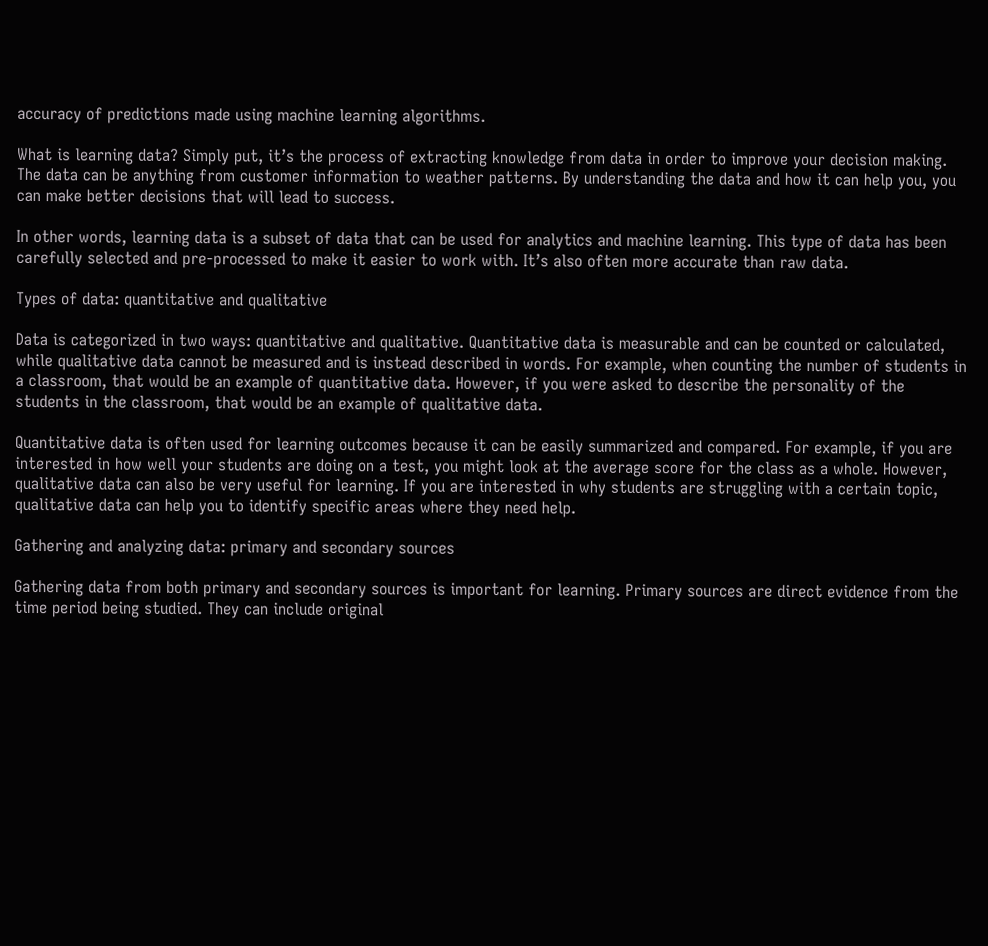accuracy of predictions made using machine learning algorithms.

What is learning data? Simply put, it’s the process of extracting knowledge from data in order to improve your decision making. The data can be anything from customer information to weather patterns. By understanding the data and how it can help you, you can make better decisions that will lead to success.

In other words, learning data is a subset of data that can be used for analytics and machine learning. This type of data has been carefully selected and pre-processed to make it easier to work with. It’s also often more accurate than raw data.

Types of data: quantitative and qualitative

Data is categorized in two ways: quantitative and qualitative. Quantitative data is measurable and can be counted or calculated, while qualitative data cannot be measured and is instead described in words. For example, when counting the number of students in a classroom, that would be an example of quantitative data. However, if you were asked to describe the personality of the students in the classroom, that would be an example of qualitative data.

Quantitative data is often used for learning outcomes because it can be easily summarized and compared. For example, if you are interested in how well your students are doing on a test, you might look at the average score for the class as a whole. However, qualitative data can also be very useful for learning. If you are interested in why students are struggling with a certain topic, qualitative data can help you to identify specific areas where they need help.

Gathering and analyzing data: primary and secondary sources

Gathering data from both primary and secondary sources is important for learning. Primary sources are direct evidence from the time period being studied. They can include original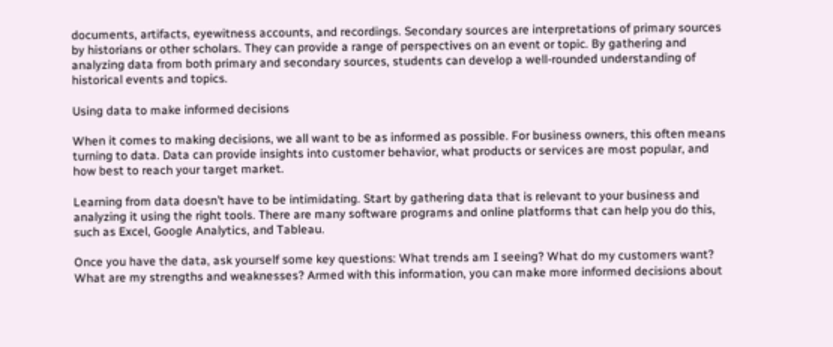documents, artifacts, eyewitness accounts, and recordings. Secondary sources are interpretations of primary sources by historians or other scholars. They can provide a range of perspectives on an event or topic. By gathering and analyzing data from both primary and secondary sources, students can develop a well-rounded understanding of historical events and topics.

Using data to make informed decisions

When it comes to making decisions, we all want to be as informed as possible. For business owners, this often means turning to data. Data can provide insights into customer behavior, what products or services are most popular, and how best to reach your target market.

Learning from data doesn’t have to be intimidating. Start by gathering data that is relevant to your business and analyzing it using the right tools. There are many software programs and online platforms that can help you do this, such as Excel, Google Analytics, and Tableau.

Once you have the data, ask yourself some key questions: What trends am I seeing? What do my customers want? What are my strengths and weaknesses? Armed with this information, you can make more informed decisions about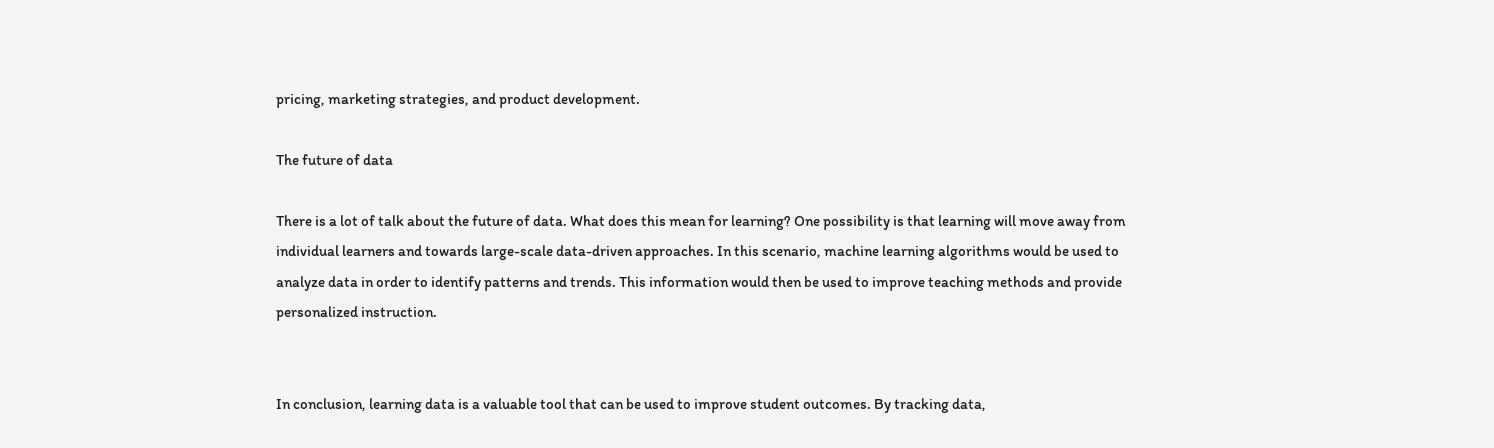pricing, marketing strategies, and product development.

The future of data

There is a lot of talk about the future of data. What does this mean for learning? One possibility is that learning will move away from individual learners and towards large-scale data-driven approaches. In this scenario, machine learning algorithms would be used to analyze data in order to identify patterns and trends. This information would then be used to improve teaching methods and provide personalized instruction.


In conclusion, learning data is a valuable tool that can be used to improve student outcomes. By tracking data,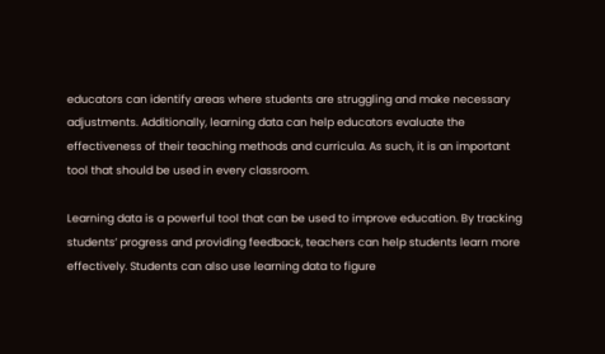educators can identify areas where students are struggling and make necessary adjustments. Additionally, learning data can help educators evaluate the effectiveness of their teaching methods and curricula. As such, it is an important tool that should be used in every classroom.

Learning data is a powerful tool that can be used to improve education. By tracking students’ progress and providing feedback, teachers can help students learn more effectively. Students can also use learning data to figure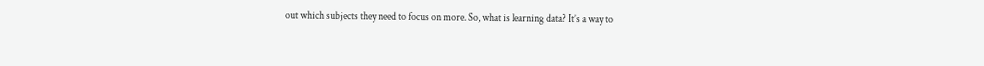out which subjects they need to focus on more. So, what is learning data? It’s a way to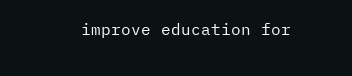improve education for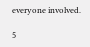everyone involved.

5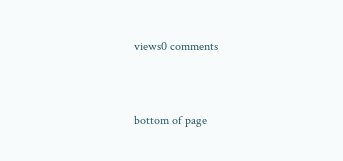views0 comments


bottom of page